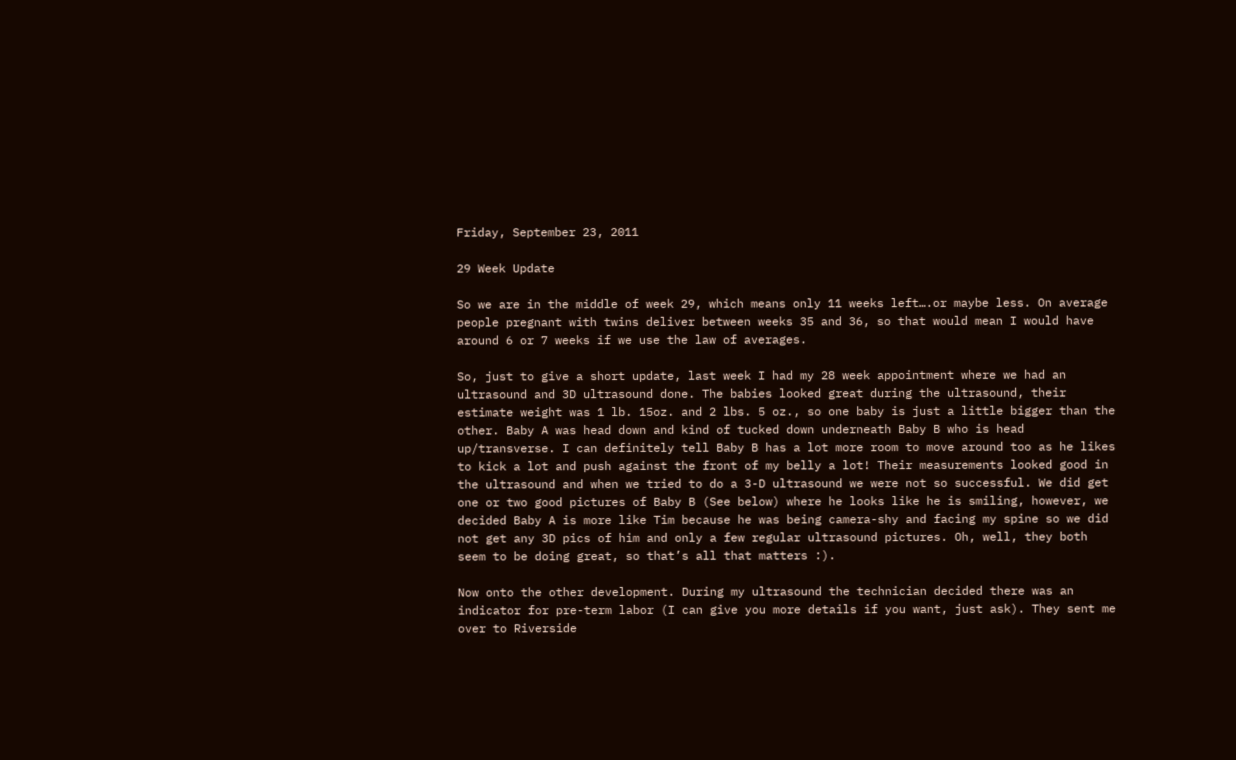Friday, September 23, 2011

29 Week Update

So we are in the middle of week 29, which means only 11 weeks left….or maybe less. On average people pregnant with twins deliver between weeks 35 and 36, so that would mean I would have around 6 or 7 weeks if we use the law of averages.

So, just to give a short update, last week I had my 28 week appointment where we had an ultrasound and 3D ultrasound done. The babies looked great during the ultrasound, their estimate weight was 1 lb. 15oz. and 2 lbs. 5 oz., so one baby is just a little bigger than the other. Baby A was head down and kind of tucked down underneath Baby B who is head up/transverse. I can definitely tell Baby B has a lot more room to move around too as he likes to kick a lot and push against the front of my belly a lot! Their measurements looked good in the ultrasound and when we tried to do a 3-D ultrasound we were not so successful. We did get one or two good pictures of Baby B (See below) where he looks like he is smiling, however, we decided Baby A is more like Tim because he was being camera-shy and facing my spine so we did not get any 3D pics of him and only a few regular ultrasound pictures. Oh, well, they both seem to be doing great, so that’s all that matters :).

Now onto the other development. During my ultrasound the technician decided there was an indicator for pre-term labor (I can give you more details if you want, just ask). They sent me over to Riverside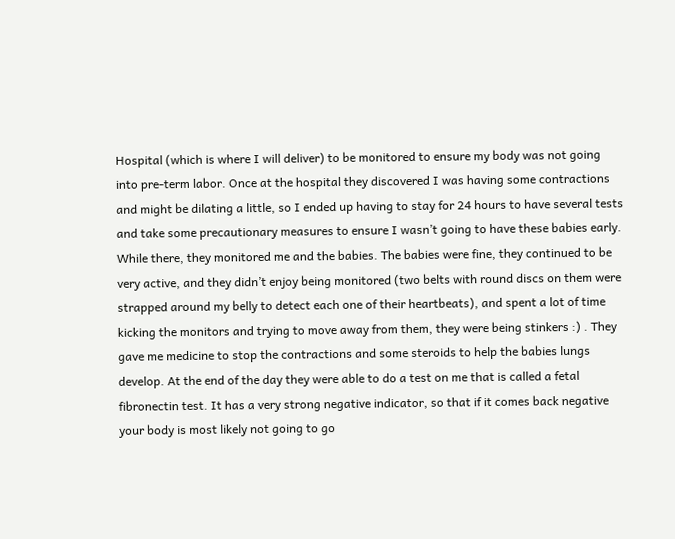Hospital (which is where I will deliver) to be monitored to ensure my body was not going into pre-term labor. Once at the hospital they discovered I was having some contractions and might be dilating a little, so I ended up having to stay for 24 hours to have several tests and take some precautionary measures to ensure I wasn’t going to have these babies early. While there, they monitored me and the babies. The babies were fine, they continued to be very active, and they didn’t enjoy being monitored (two belts with round discs on them were strapped around my belly to detect each one of their heartbeats), and spent a lot of time kicking the monitors and trying to move away from them, they were being stinkers :) . They gave me medicine to stop the contractions and some steroids to help the babies lungs develop. At the end of the day they were able to do a test on me that is called a fetal fibronectin test. It has a very strong negative indicator, so that if it comes back negative your body is most likely not going to go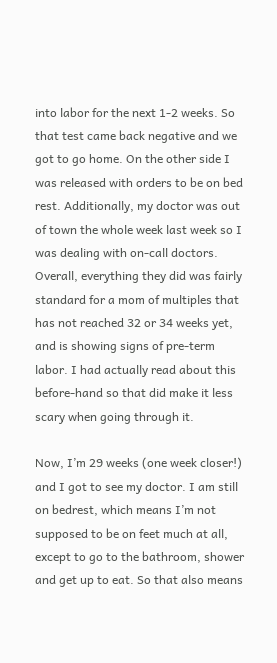into labor for the next 1-2 weeks. So that test came back negative and we got to go home. On the other side I was released with orders to be on bed rest. Additionally, my doctor was out of town the whole week last week so I was dealing with on-call doctors. Overall, everything they did was fairly standard for a mom of multiples that has not reached 32 or 34 weeks yet, and is showing signs of pre-term labor. I had actually read about this before-hand so that did make it less scary when going through it.

Now, I’m 29 weeks (one week closer!) and I got to see my doctor. I am still on bedrest, which means I’m not supposed to be on feet much at all, except to go to the bathroom, shower and get up to eat. So that also means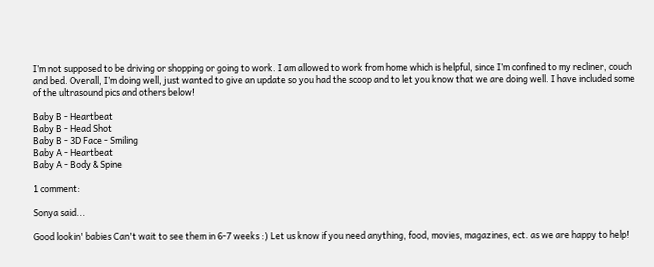I’m not supposed to be driving or shopping or going to work. I am allowed to work from home which is helpful, since I’m confined to my recliner, couch and bed. Overall, I’m doing well, just wanted to give an update so you had the scoop and to let you know that we are doing well. I have included some of the ultrasound pics and others below!

Baby B - Heartbeat
Baby B - Head Shot
Baby B - 3D Face - Smiling
Baby A - Heartbeat
Baby A - Body & Spine

1 comment:

Sonya said...

Good lookin' babies Can't wait to see them in 6-7 weeks :) Let us know if you need anything, food, movies, magazines, ect. as we are happy to help!